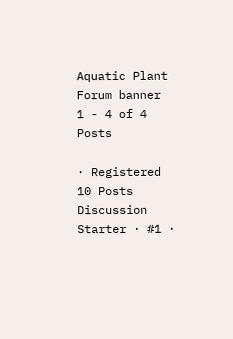Aquatic Plant Forum banner
1 - 4 of 4 Posts

· Registered
10 Posts
Discussion Starter · #1 ·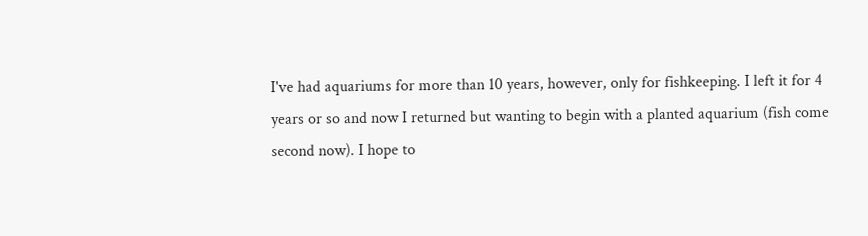I've had aquariums for more than 10 years, however, only for fishkeeping. I left it for 4 years or so and now I returned but wanting to begin with a planted aquarium (fish come second now). I hope to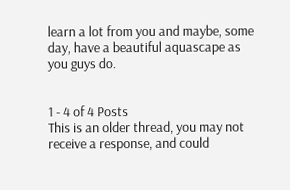learn a lot from you and maybe, some day, have a beautiful aquascape as you guys do.


1 - 4 of 4 Posts
This is an older thread, you may not receive a response, and could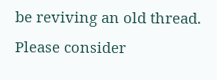be reviving an old thread. Please consider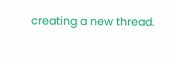creating a new thread.